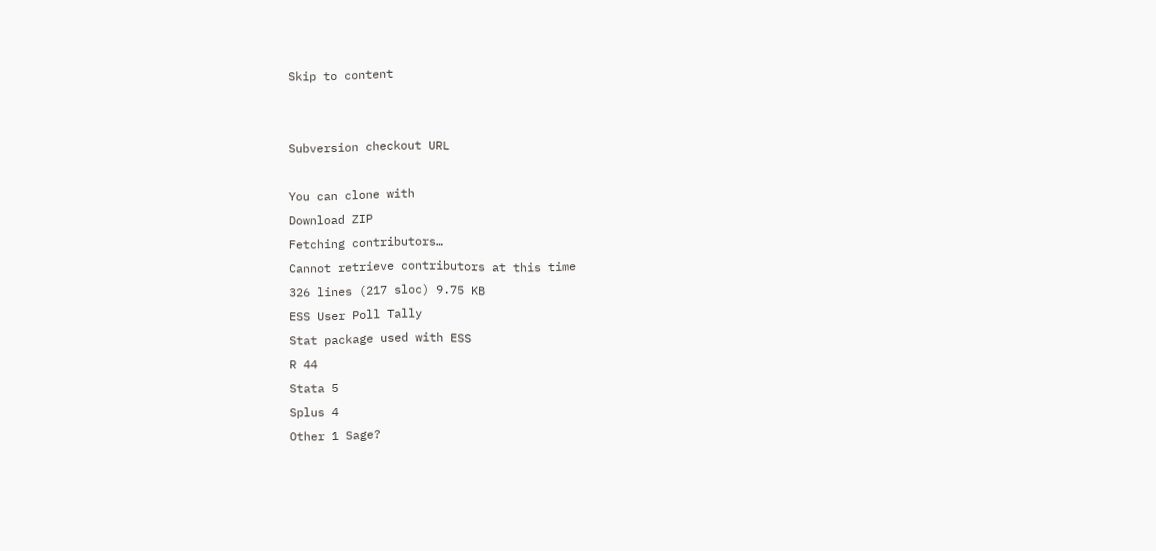Skip to content


Subversion checkout URL

You can clone with
Download ZIP
Fetching contributors…
Cannot retrieve contributors at this time
326 lines (217 sloc) 9.75 KB
ESS User Poll Tally
Stat package used with ESS
R 44
Stata 5
Splus 4
Other 1 Sage?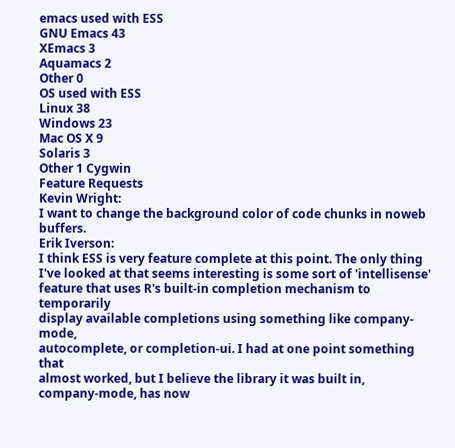emacs used with ESS
GNU Emacs 43
XEmacs 3
Aquamacs 2
Other 0
OS used with ESS
Linux 38
Windows 23
Mac OS X 9
Solaris 3
Other 1 Cygwin
Feature Requests
Kevin Wright:
I want to change the background color of code chunks in noweb buffers.
Erik Iverson:
I think ESS is very feature complete at this point. The only thing
I've looked at that seems interesting is some sort of 'intellisense'
feature that uses R's built-in completion mechanism to temporarily
display available completions using something like company-mode,
autocomplete, or completion-ui. I had at one point something that
almost worked, but I believe the library it was built in,
company-mode, has now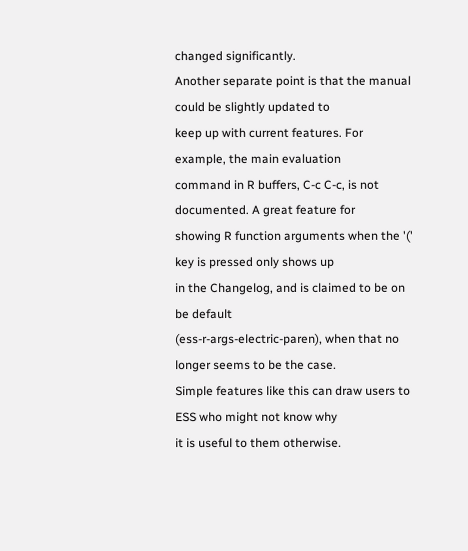changed significantly.
Another separate point is that the manual could be slightly updated to
keep up with current features. For example, the main evaluation
command in R buffers, C-c C-c, is not documented. A great feature for
showing R function arguments when the '(' key is pressed only shows up
in the Changelog, and is claimed to be on be default
(ess-r-args-electric-paren), when that no longer seems to be the case.
Simple features like this can draw users to ESS who might not know why
it is useful to them otherwise.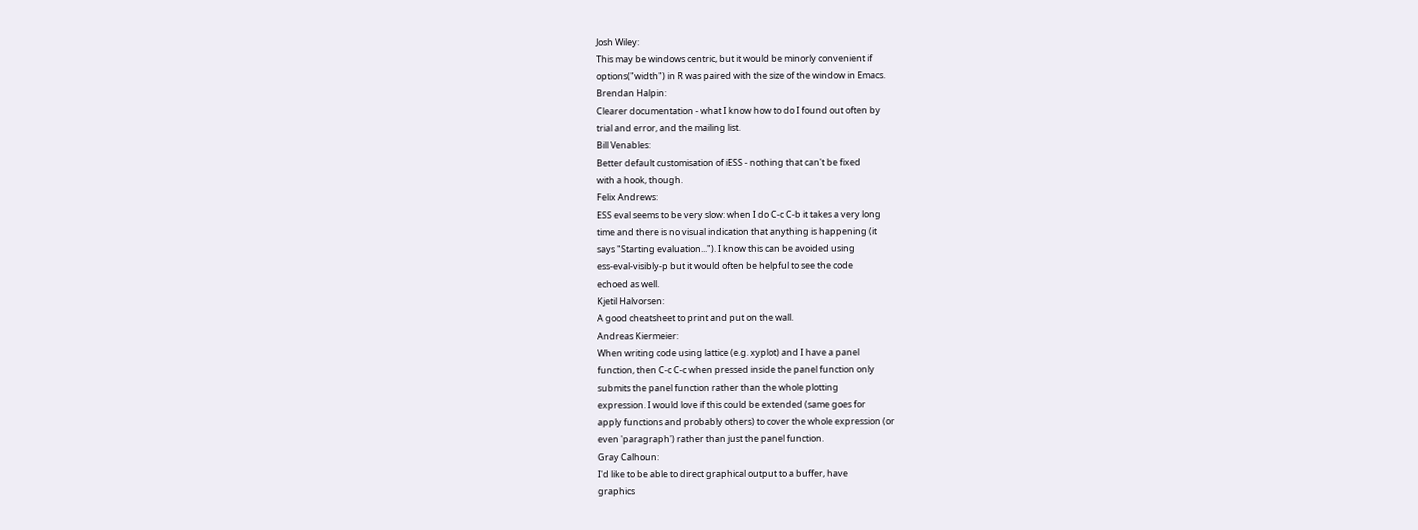Josh Wiley:
This may be windows centric, but it would be minorly convenient if
options("width") in R was paired with the size of the window in Emacs.
Brendan Halpin:
Clearer documentation - what I know how to do I found out often by
trial and error, and the mailing list.
Bill Venables:
Better default customisation of iESS - nothing that can't be fixed
with a hook, though.
Felix Andrews:
ESS eval seems to be very slow: when I do C-c C-b it takes a very long
time and there is no visual indication that anything is happening (it
says "Starting evaluation..."). I know this can be avoided using
ess-eval-visibly-p but it would often be helpful to see the code
echoed as well.
Kjetil Halvorsen:
A good cheatsheet to print and put on the wall.
Andreas Kiermeier:
When writing code using lattice (e.g. xyplot) and I have a panel
function, then C-c C-c when pressed inside the panel function only
submits the panel function rather than the whole plotting
expression. I would love if this could be extended (same goes for
apply functions and probably others) to cover the whole expression (or
even 'paragraph') rather than just the panel function.
Gray Calhoun:
I'd like to be able to direct graphical output to a buffer, have
graphics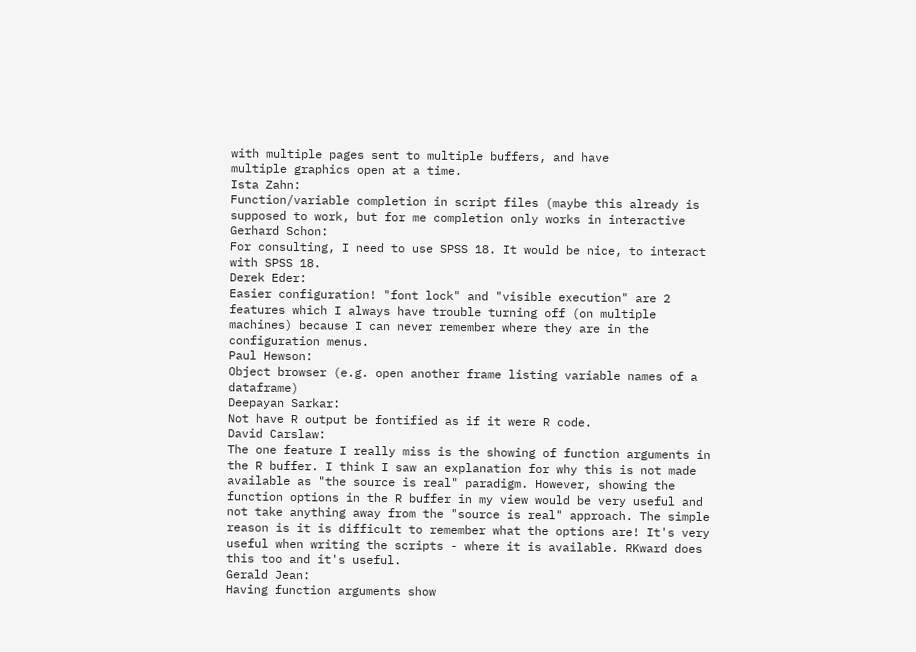with multiple pages sent to multiple buffers, and have
multiple graphics open at a time.
Ista Zahn:
Function/variable completion in script files (maybe this already is
supposed to work, but for me completion only works in interactive
Gerhard Schon:
For consulting, I need to use SPSS 18. It would be nice, to interact
with SPSS 18.
Derek Eder:
Easier configuration! "font lock" and "visible execution" are 2
features which I always have trouble turning off (on multiple
machines) because I can never remember where they are in the
configuration menus.
Paul Hewson:
Object browser (e.g. open another frame listing variable names of a dataframe)
Deepayan Sarkar:
Not have R output be fontified as if it were R code.
David Carslaw:
The one feature I really miss is the showing of function arguments in
the R buffer. I think I saw an explanation for why this is not made
available as "the source is real" paradigm. However, showing the
function options in the R buffer in my view would be very useful and
not take anything away from the "source is real" approach. The simple
reason is it is difficult to remember what the options are! It's very
useful when writing the scripts - where it is available. RKward does
this too and it's useful.
Gerald Jean:
Having function arguments show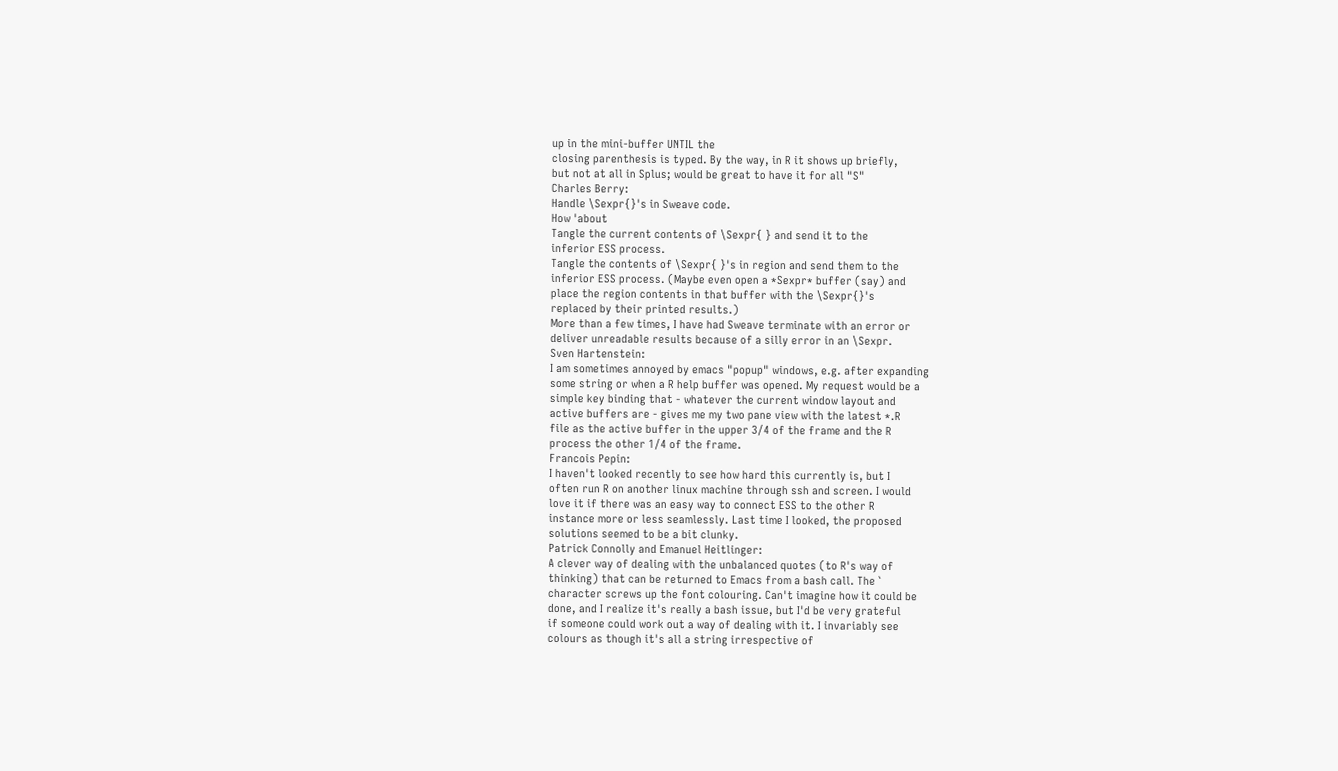up in the mini-buffer UNTIL the
closing parenthesis is typed. By the way, in R it shows up briefly,
but not at all in Splus; would be great to have it for all "S"
Charles Berry:
Handle \Sexpr{}'s in Sweave code.
How 'about
Tangle the current contents of \Sexpr{ } and send it to the
inferior ESS process.
Tangle the contents of \Sexpr{ }'s in region and send them to the
inferior ESS process. (Maybe even open a *Sexpr* buffer (say) and
place the region contents in that buffer with the \Sexpr{}'s
replaced by their printed results.)
More than a few times, I have had Sweave terminate with an error or
deliver unreadable results because of a silly error in an \Sexpr.
Sven Hartenstein:
I am sometimes annoyed by emacs "popup" windows, e.g. after expanding
some string or when a R help buffer was opened. My request would be a
simple key binding that - whatever the current window layout and
active buffers are - gives me my two pane view with the latest *.R
file as the active buffer in the upper 3/4 of the frame and the R
process the other 1/4 of the frame.
Francois Pepin:
I haven't looked recently to see how hard this currently is, but I
often run R on another linux machine through ssh and screen. I would
love it if there was an easy way to connect ESS to the other R
instance more or less seamlessly. Last time I looked, the proposed
solutions seemed to be a bit clunky.
Patrick Connolly and Emanuel Heitlinger:
A clever way of dealing with the unbalanced quotes (to R's way of
thinking) that can be returned to Emacs from a bash call. The `
character screws up the font colouring. Can't imagine how it could be
done, and I realize it's really a bash issue, but I'd be very grateful
if someone could work out a way of dealing with it. I invariably see
colours as though it's all a string irrespective of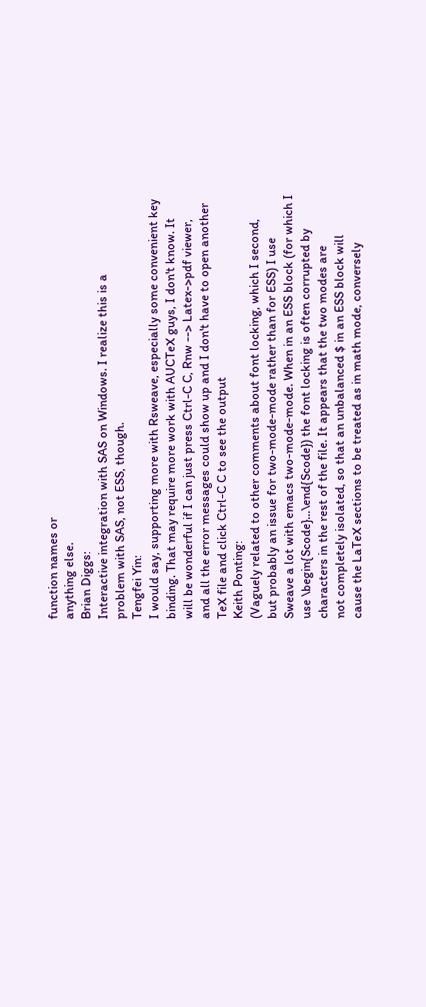function names or
anything else.
Brian Diggs:
Interactive integration with SAS on Windows. I realize this is a
problem with SAS, not ESS, though.
Tengfei Yin:
I would say, supporting more with Rsweave, especially some convenient key
binding. That may require more work with AUCTeX guys, I don't know. It
will be wonderful if I can just press Ctrl-C C, Rnw --> Latex->pdf viewer,
and all the error messages could show up and I don't have to open another
TeX file and click Ctrl-C C to see the output
Keith Ponting:
(Vaguely related to other comments about font locking, which I second,
but probably an issue for two-mode-mode rather than for ESS) I use
Sweave a lot with emacs two-mode-mode. When in an ESS block (for which I
use \begin{Scode}...\end{Scode}) the font locking is often corrupted by
characters in the rest of the file. It appears that the two modes are
not completely isolated, so that an unbalanced $ in an ESS block will
cause the LaTeX sections to be treated as in math mode, conversely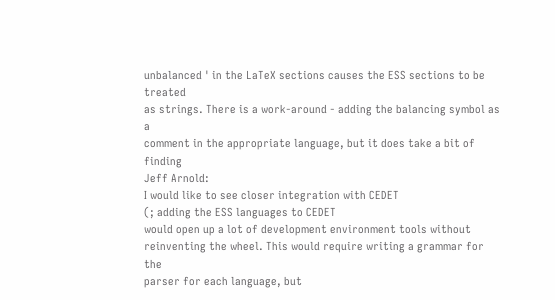unbalanced ' in the LaTeX sections causes the ESS sections to be treated
as strings. There is a work-around - adding the balancing symbol as a
comment in the appropriate language, but it does take a bit of finding
Jeff Arnold:
I would like to see closer integration with CEDET
(; adding the ESS languages to CEDET
would open up a lot of development environment tools without
reinventing the wheel. This would require writing a grammar for the
parser for each language, but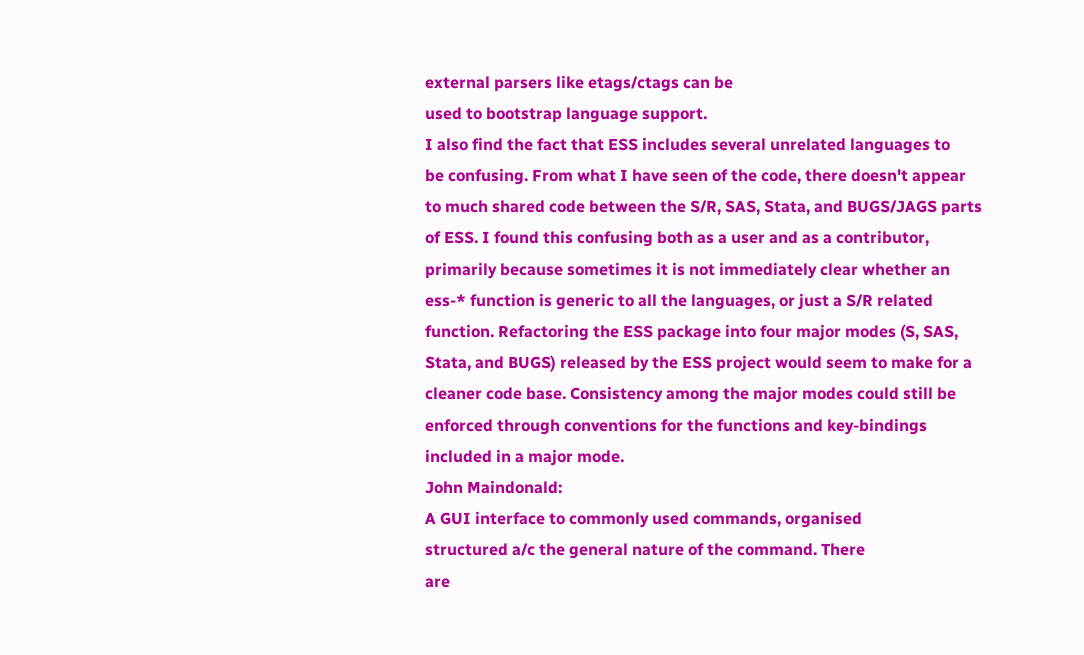external parsers like etags/ctags can be
used to bootstrap language support.
I also find the fact that ESS includes several unrelated languages to
be confusing. From what I have seen of the code, there doesn't appear
to much shared code between the S/R, SAS, Stata, and BUGS/JAGS parts
of ESS. I found this confusing both as a user and as a contributor,
primarily because sometimes it is not immediately clear whether an
ess-* function is generic to all the languages, or just a S/R related
function. Refactoring the ESS package into four major modes (S, SAS,
Stata, and BUGS) released by the ESS project would seem to make for a
cleaner code base. Consistency among the major modes could still be
enforced through conventions for the functions and key-bindings
included in a major mode.
John Maindonald:
A GUI interface to commonly used commands, organised
structured a/c the general nature of the command. There
are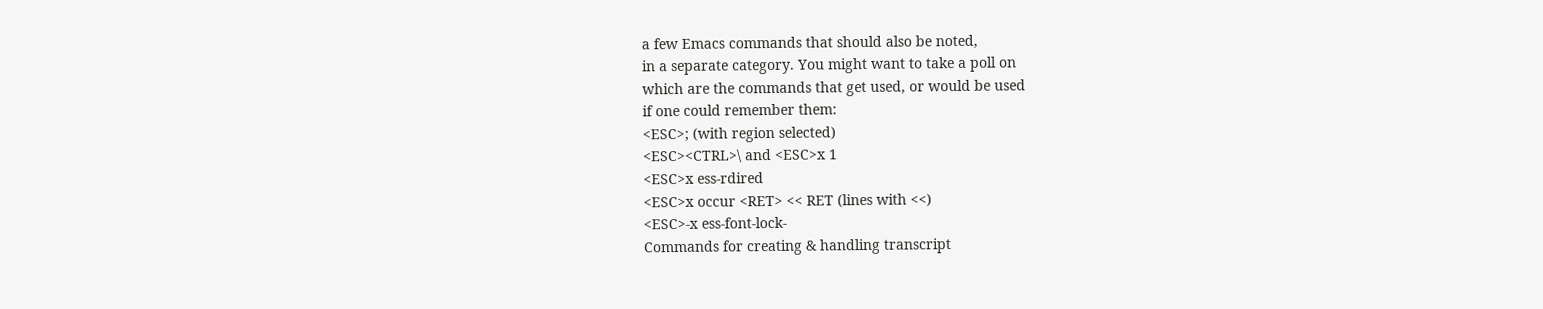a few Emacs commands that should also be noted,
in a separate category. You might want to take a poll on
which are the commands that get used, or would be used
if one could remember them:
<ESC>; (with region selected)
<ESC><CTRL>\ and <ESC>x 1
<ESC>x ess-rdired
<ESC>x occur <RET> << RET (lines with <<)
<ESC>-x ess-font-lock-
Commands for creating & handling transcript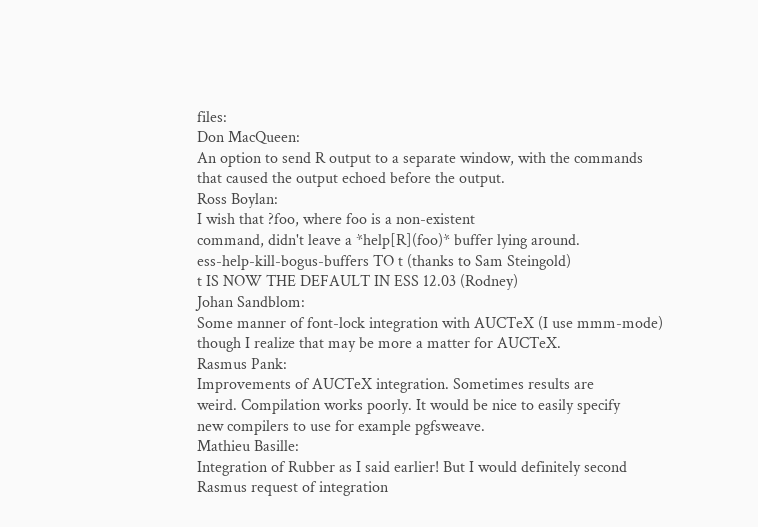files:
Don MacQueen:
An option to send R output to a separate window, with the commands
that caused the output echoed before the output.
Ross Boylan:
I wish that ?foo, where foo is a non-existent
command, didn't leave a *help[R](foo)* buffer lying around.
ess-help-kill-bogus-buffers TO t (thanks to Sam Steingold)
t IS NOW THE DEFAULT IN ESS 12.03 (Rodney)
Johan Sandblom:
Some manner of font-lock integration with AUCTeX (I use mmm-mode)
though I realize that may be more a matter for AUCTeX.
Rasmus Pank:
Improvements of AUCTeX integration. Sometimes results are
weird. Compilation works poorly. It would be nice to easily specify
new compilers to use for example pgfsweave.
Mathieu Basille:
Integration of Rubber as I said earlier! But I would definitely second
Rasmus request of integration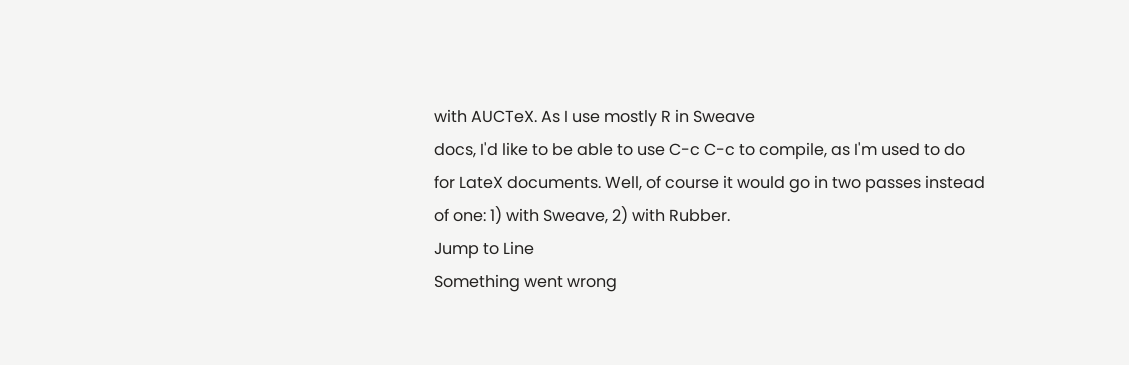with AUCTeX. As I use mostly R in Sweave
docs, I'd like to be able to use C-c C-c to compile, as I'm used to do
for LateX documents. Well, of course it would go in two passes instead
of one: 1) with Sweave, 2) with Rubber.
Jump to Line
Something went wrong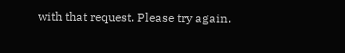with that request. Please try again.